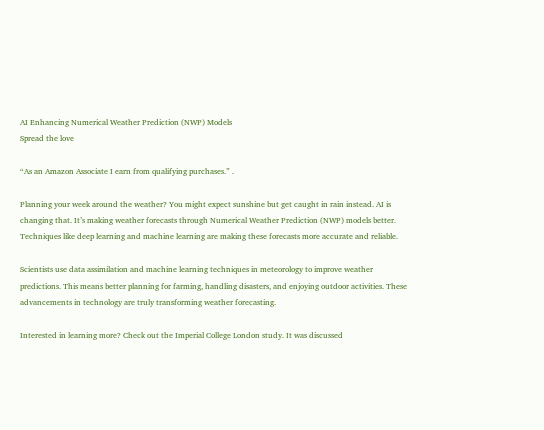AI Enhancing Numerical Weather Prediction (NWP) Models
Spread the love

“As an Amazon Associate I earn from qualifying purchases.” .

Planning your week around the weather? You might expect sunshine but get caught in rain instead. AI is changing that. It’s making weather forecasts through Numerical Weather Prediction (NWP) models better. Techniques like deep learning and machine learning are making these forecasts more accurate and reliable.

Scientists use data assimilation and machine learning techniques in meteorology to improve weather predictions. This means better planning for farming, handling disasters, and enjoying outdoor activities. These advancements in technology are truly transforming weather forecasting.

Interested in learning more? Check out the Imperial College London study. It was discussed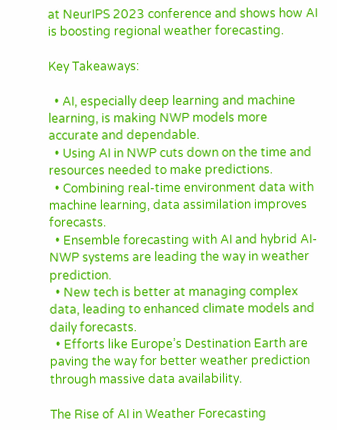at NeurIPS 2023 conference and shows how AI is boosting regional weather forecasting.

Key Takeaways:

  • AI, especially deep learning and machine learning, is making NWP models more accurate and dependable.
  • Using AI in NWP cuts down on the time and resources needed to make predictions.
  • Combining real-time environment data with machine learning, data assimilation improves forecasts.
  • Ensemble forecasting with AI and hybrid AI-NWP systems are leading the way in weather prediction.
  • New tech is better at managing complex data, leading to enhanced climate models and daily forecasts.
  • Efforts like Europe’s Destination Earth are paving the way for better weather prediction through massive data availability.

The Rise of AI in Weather Forecasting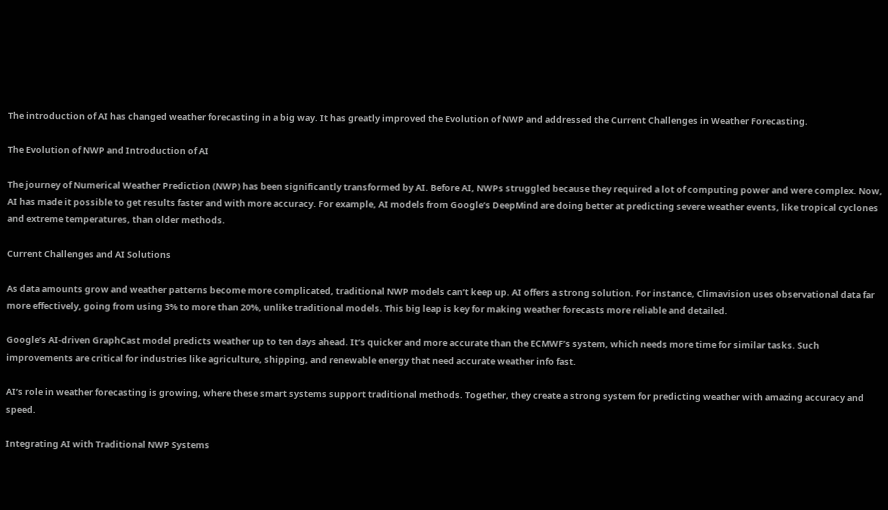The introduction of AI has changed weather forecasting in a big way. It has greatly improved the Evolution of NWP and addressed the Current Challenges in Weather Forecasting.

The Evolution of NWP and Introduction of AI

The journey of Numerical Weather Prediction (NWP) has been significantly transformed by AI. Before AI, NWPs struggled because they required a lot of computing power and were complex. Now, AI has made it possible to get results faster and with more accuracy. For example, AI models from Google’s DeepMind are doing better at predicting severe weather events, like tropical cyclones and extreme temperatures, than older methods.

Current Challenges and AI Solutions

As data amounts grow and weather patterns become more complicated, traditional NWP models can’t keep up. AI offers a strong solution. For instance, Climavision uses observational data far more effectively, going from using 3% to more than 20%, unlike traditional models. This big leap is key for making weather forecasts more reliable and detailed.

Google’s AI-driven GraphCast model predicts weather up to ten days ahead. It’s quicker and more accurate than the ECMWF’s system, which needs more time for similar tasks. Such improvements are critical for industries like agriculture, shipping, and renewable energy that need accurate weather info fast.

AI’s role in weather forecasting is growing, where these smart systems support traditional methods. Together, they create a strong system for predicting weather with amazing accuracy and speed.

Integrating AI with Traditional NWP Systems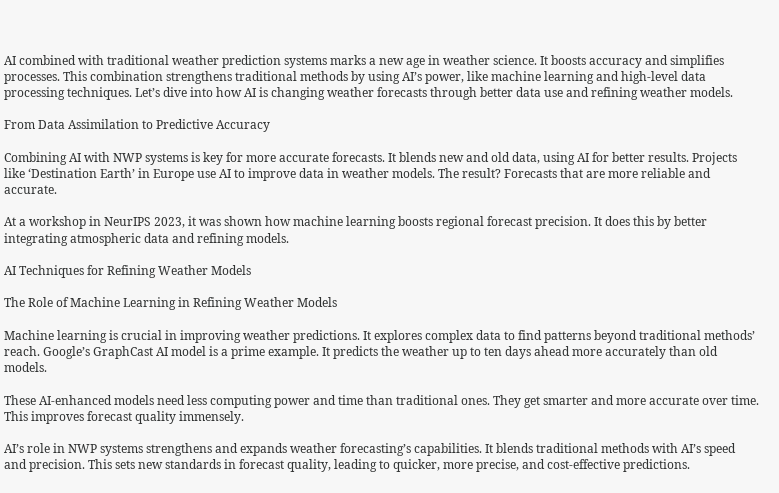AI combined with traditional weather prediction systems marks a new age in weather science. It boosts accuracy and simplifies processes. This combination strengthens traditional methods by using AI’s power, like machine learning and high-level data processing techniques. Let’s dive into how AI is changing weather forecasts through better data use and refining weather models.

From Data Assimilation to Predictive Accuracy

Combining AI with NWP systems is key for more accurate forecasts. It blends new and old data, using AI for better results. Projects like ‘Destination Earth’ in Europe use AI to improve data in weather models. The result? Forecasts that are more reliable and accurate.

At a workshop in NeurIPS 2023, it was shown how machine learning boosts regional forecast precision. It does this by better integrating atmospheric data and refining models.

AI Techniques for Refining Weather Models

The Role of Machine Learning in Refining Weather Models

Machine learning is crucial in improving weather predictions. It explores complex data to find patterns beyond traditional methods’ reach. Google’s GraphCast AI model is a prime example. It predicts the weather up to ten days ahead more accurately than old models.

These AI-enhanced models need less computing power and time than traditional ones. They get smarter and more accurate over time. This improves forecast quality immensely.

AI’s role in NWP systems strengthens and expands weather forecasting’s capabilities. It blends traditional methods with AI’s speed and precision. This sets new standards in forecast quality, leading to quicker, more precise, and cost-effective predictions.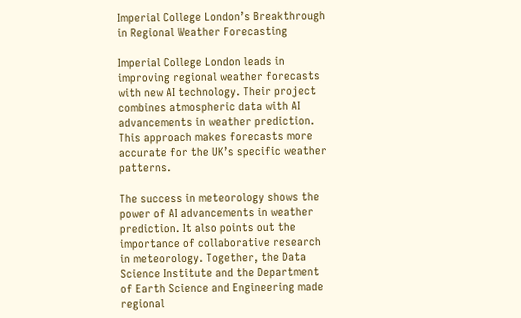Imperial College London’s Breakthrough in Regional Weather Forecasting

Imperial College London leads in improving regional weather forecasts with new AI technology. Their project combines atmospheric data with AI advancements in weather prediction. This approach makes forecasts more accurate for the UK’s specific weather patterns.

The success in meteorology shows the power of AI advancements in weather prediction. It also points out the importance of collaborative research in meteorology. Together, the Data Science Institute and the Department of Earth Science and Engineering made regional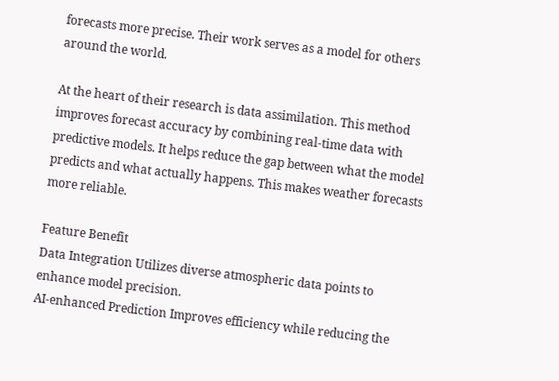forecasts more precise. Their work serves as a model for others around the world.

At the heart of their research is data assimilation. This method improves forecast accuracy by combining real-time data with predictive models. It helps reduce the gap between what the model predicts and what actually happens. This makes weather forecasts more reliable.

Feature Benefit
Data Integration Utilizes diverse atmospheric data points to enhance model precision.
AI-enhanced Prediction Improves efficiency while reducing the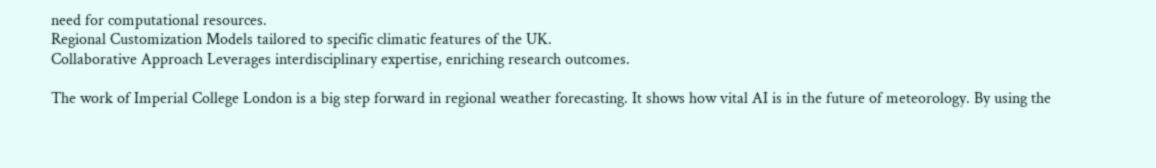need for computational resources.
Regional Customization Models tailored to specific climatic features of the UK.
Collaborative Approach Leverages interdisciplinary expertise, enriching research outcomes.

The work of Imperial College London is a big step forward in regional weather forecasting. It shows how vital AI is in the future of meteorology. By using the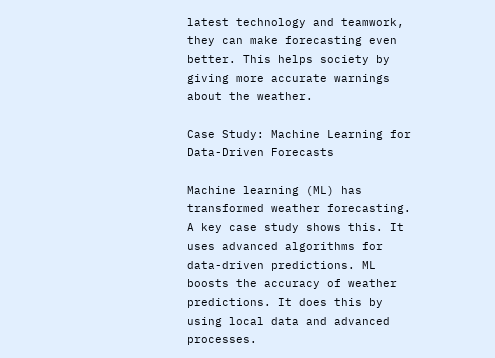latest technology and teamwork, they can make forecasting even better. This helps society by giving more accurate warnings about the weather.

Case Study: Machine Learning for Data-Driven Forecasts

Machine learning (ML) has transformed weather forecasting. A key case study shows this. It uses advanced algorithms for data-driven predictions. ML boosts the accuracy of weather predictions. It does this by using local data and advanced processes.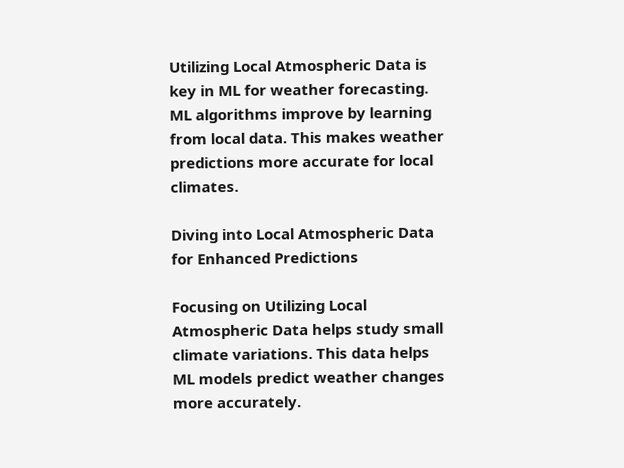Utilizing Local Atmospheric Data is key in ML for weather forecasting. ML algorithms improve by learning from local data. This makes weather predictions more accurate for local climates.

Diving into Local Atmospheric Data for Enhanced Predictions

Focusing on Utilizing Local Atmospheric Data helps study small climate variations. This data helps ML models predict weather changes more accurately.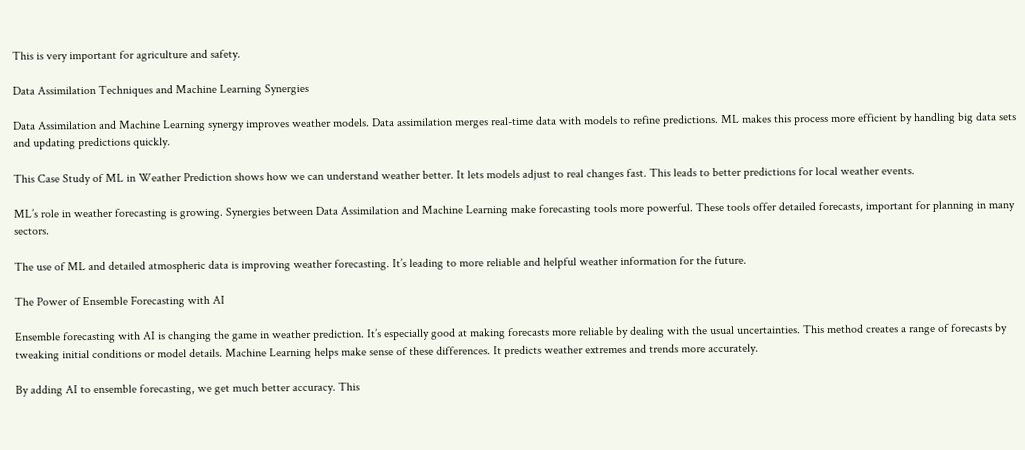This is very important for agriculture and safety.

Data Assimilation Techniques and Machine Learning Synergies

Data Assimilation and Machine Learning synergy improves weather models. Data assimilation merges real-time data with models to refine predictions. ML makes this process more efficient by handling big data sets and updating predictions quickly.

This Case Study of ML in Weather Prediction shows how we can understand weather better. It lets models adjust to real changes fast. This leads to better predictions for local weather events.

ML’s role in weather forecasting is growing. Synergies between Data Assimilation and Machine Learning make forecasting tools more powerful. These tools offer detailed forecasts, important for planning in many sectors.

The use of ML and detailed atmospheric data is improving weather forecasting. It’s leading to more reliable and helpful weather information for the future.

The Power of Ensemble Forecasting with AI

Ensemble forecasting with AI is changing the game in weather prediction. It’s especially good at making forecasts more reliable by dealing with the usual uncertainties. This method creates a range of forecasts by tweaking initial conditions or model details. Machine Learning helps make sense of these differences. It predicts weather extremes and trends more accurately.

By adding AI to ensemble forecasting, we get much better accuracy. This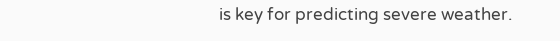is key for predicting severe weather.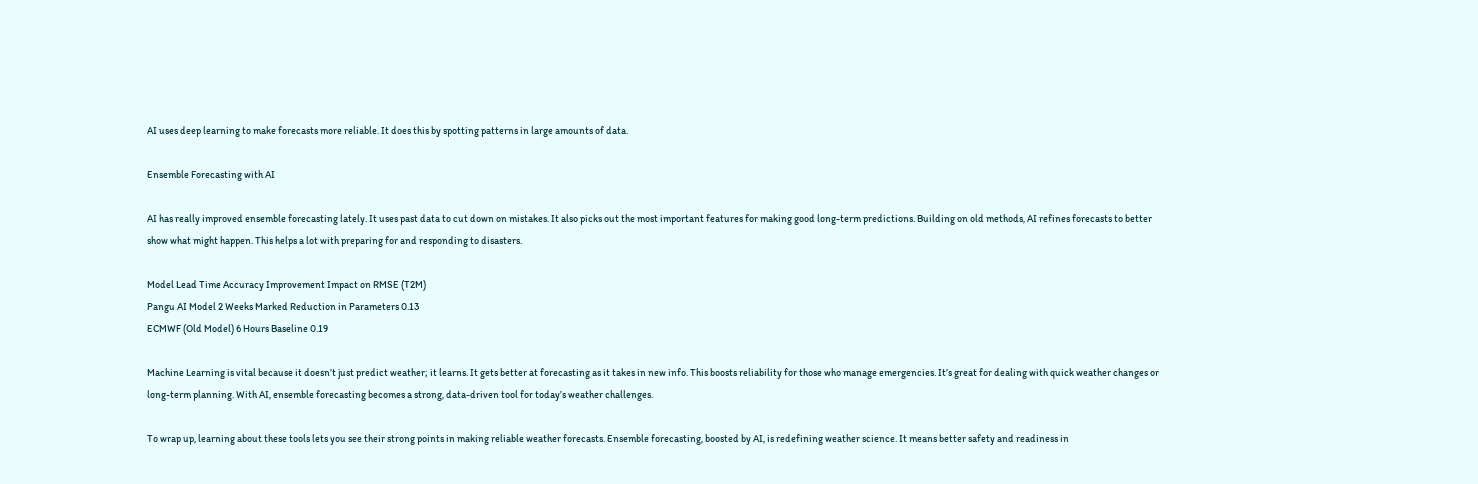AI uses deep learning to make forecasts more reliable. It does this by spotting patterns in large amounts of data.

Ensemble Forecasting with AI

AI has really improved ensemble forecasting lately. It uses past data to cut down on mistakes. It also picks out the most important features for making good long-term predictions. Building on old methods, AI refines forecasts to better show what might happen. This helps a lot with preparing for and responding to disasters.

Model Lead Time Accuracy Improvement Impact on RMSE (T2M)
Pangu AI Model 2 Weeks Marked Reduction in Parameters 0.13
ECMWF (Old Model) 6 Hours Baseline 0.19

Machine Learning is vital because it doesn’t just predict weather; it learns. It gets better at forecasting as it takes in new info. This boosts reliability for those who manage emergencies. It’s great for dealing with quick weather changes or long-term planning. With AI, ensemble forecasting becomes a strong, data-driven tool for today’s weather challenges.

To wrap up, learning about these tools lets you see their strong points in making reliable weather forecasts. Ensemble forecasting, boosted by AI, is redefining weather science. It means better safety and readiness in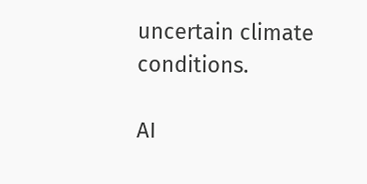uncertain climate conditions.

AI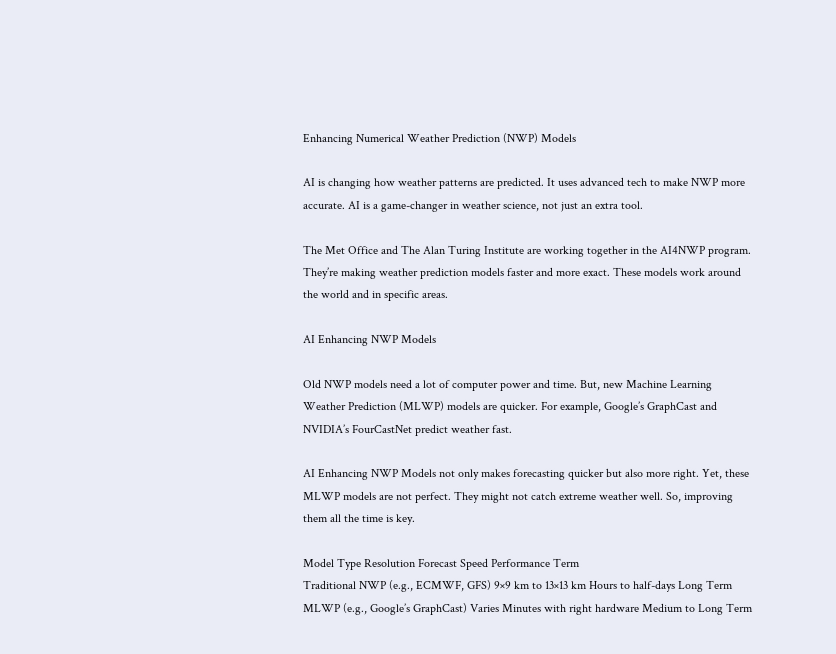Enhancing Numerical Weather Prediction (NWP) Models

AI is changing how weather patterns are predicted. It uses advanced tech to make NWP more accurate. AI is a game-changer in weather science, not just an extra tool.

The Met Office and The Alan Turing Institute are working together in the AI4NWP program. They’re making weather prediction models faster and more exact. These models work around the world and in specific areas.

AI Enhancing NWP Models

Old NWP models need a lot of computer power and time. But, new Machine Learning Weather Prediction (MLWP) models are quicker. For example, Google’s GraphCast and NVIDIA’s FourCastNet predict weather fast.

AI Enhancing NWP Models not only makes forecasting quicker but also more right. Yet, these MLWP models are not perfect. They might not catch extreme weather well. So, improving them all the time is key.

Model Type Resolution Forecast Speed Performance Term
Traditional NWP (e.g., ECMWF, GFS) 9×9 km to 13×13 km Hours to half-days Long Term
MLWP (e.g., Google’s GraphCast) Varies Minutes with right hardware Medium to Long Term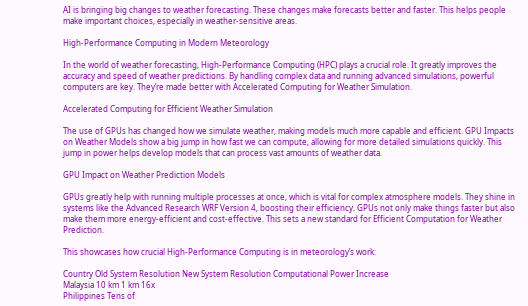AI is bringing big changes to weather forecasting. These changes make forecasts better and faster. This helps people make important choices, especially in weather-sensitive areas.

High-Performance Computing in Modern Meteorology

In the world of weather forecasting, High-Performance Computing (HPC) plays a crucial role. It greatly improves the accuracy and speed of weather predictions. By handling complex data and running advanced simulations, powerful computers are key. They’re made better with Accelerated Computing for Weather Simulation.

Accelerated Computing for Efficient Weather Simulation

The use of GPUs has changed how we simulate weather, making models much more capable and efficient. GPU Impacts on Weather Models show a big jump in how fast we can compute, allowing for more detailed simulations quickly. This jump in power helps develop models that can process vast amounts of weather data.

GPU Impact on Weather Prediction Models

GPUs greatly help with running multiple processes at once, which is vital for complex atmosphere models. They shine in systems like the Advanced Research WRF Version 4, boosting their efficiency. GPUs not only make things faster but also make them more energy-efficient and cost-effective. This sets a new standard for Efficient Computation for Weather Prediction.

This showcases how crucial High-Performance Computing is in meteorology’s work:

Country Old System Resolution New System Resolution Computational Power Increase
Malaysia 10 km 1 km 16x
Philippines Tens of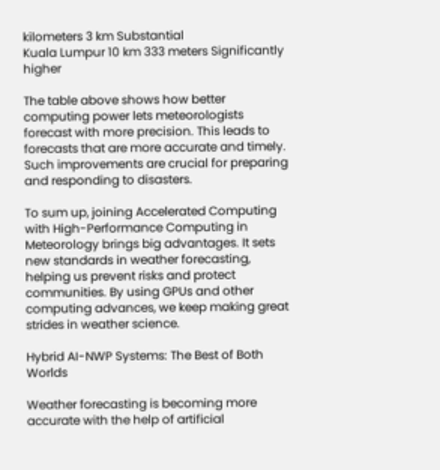kilometers 3 km Substantial
Kuala Lumpur 10 km 333 meters Significantly higher

The table above shows how better computing power lets meteorologists forecast with more precision. This leads to forecasts that are more accurate and timely. Such improvements are crucial for preparing and responding to disasters.

To sum up, joining Accelerated Computing with High-Performance Computing in Meteorology brings big advantages. It sets new standards in weather forecasting, helping us prevent risks and protect communities. By using GPUs and other computing advances, we keep making great strides in weather science.

Hybrid AI-NWP Systems: The Best of Both Worlds

Weather forecasting is becoming more accurate with the help of artificial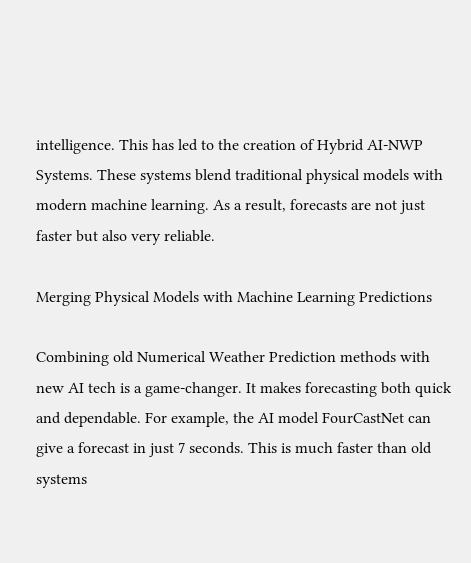intelligence. This has led to the creation of Hybrid AI-NWP Systems. These systems blend traditional physical models with modern machine learning. As a result, forecasts are not just faster but also very reliable.

Merging Physical Models with Machine Learning Predictions

Combining old Numerical Weather Prediction methods with new AI tech is a game-changer. It makes forecasting both quick and dependable. For example, the AI model FourCastNet can give a forecast in just 7 seconds. This is much faster than old systems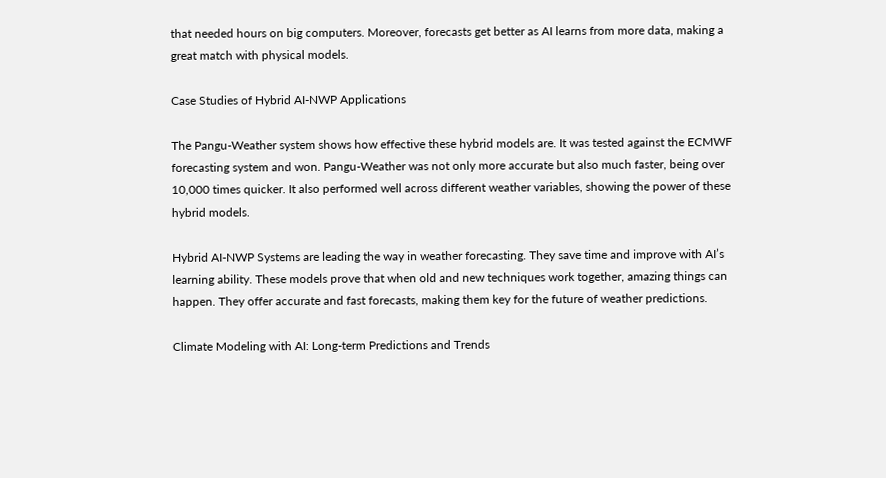that needed hours on big computers. Moreover, forecasts get better as AI learns from more data, making a great match with physical models.

Case Studies of Hybrid AI-NWP Applications

The Pangu-Weather system shows how effective these hybrid models are. It was tested against the ECMWF forecasting system and won. Pangu-Weather was not only more accurate but also much faster, being over 10,000 times quicker. It also performed well across different weather variables, showing the power of these hybrid models.

Hybrid AI-NWP Systems are leading the way in weather forecasting. They save time and improve with AI’s learning ability. These models prove that when old and new techniques work together, amazing things can happen. They offer accurate and fast forecasts, making them key for the future of weather predictions.

Climate Modeling with AI: Long-term Predictions and Trends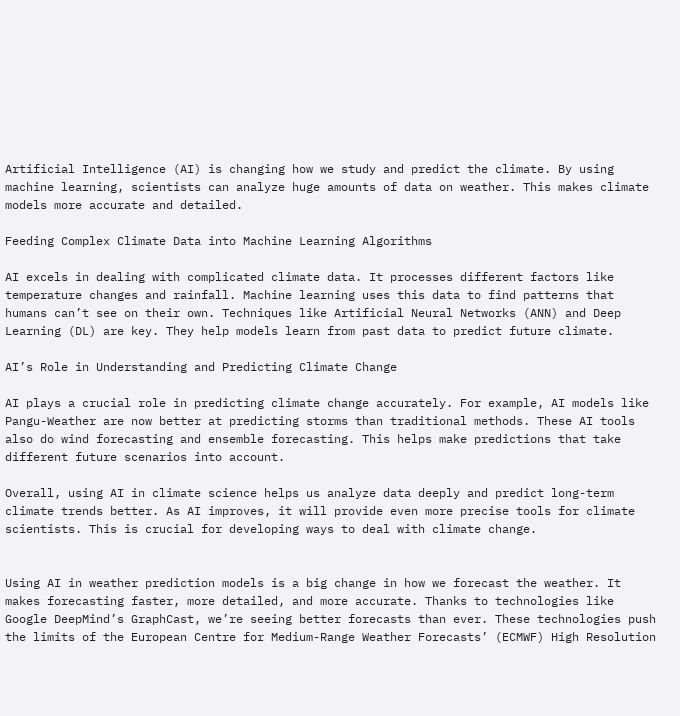Artificial Intelligence (AI) is changing how we study and predict the climate. By using machine learning, scientists can analyze huge amounts of data on weather. This makes climate models more accurate and detailed.

Feeding Complex Climate Data into Machine Learning Algorithms

AI excels in dealing with complicated climate data. It processes different factors like temperature changes and rainfall. Machine learning uses this data to find patterns that humans can’t see on their own. Techniques like Artificial Neural Networks (ANN) and Deep Learning (DL) are key. They help models learn from past data to predict future climate.

AI’s Role in Understanding and Predicting Climate Change

AI plays a crucial role in predicting climate change accurately. For example, AI models like Pangu-Weather are now better at predicting storms than traditional methods. These AI tools also do wind forecasting and ensemble forecasting. This helps make predictions that take different future scenarios into account.

Overall, using AI in climate science helps us analyze data deeply and predict long-term climate trends better. As AI improves, it will provide even more precise tools for climate scientists. This is crucial for developing ways to deal with climate change.


Using AI in weather prediction models is a big change in how we forecast the weather. It makes forecasting faster, more detailed, and more accurate. Thanks to technologies like Google DeepMind’s GraphCast, we’re seeing better forecasts than ever. These technologies push the limits of the European Centre for Medium-Range Weather Forecasts’ (ECMWF) High Resolution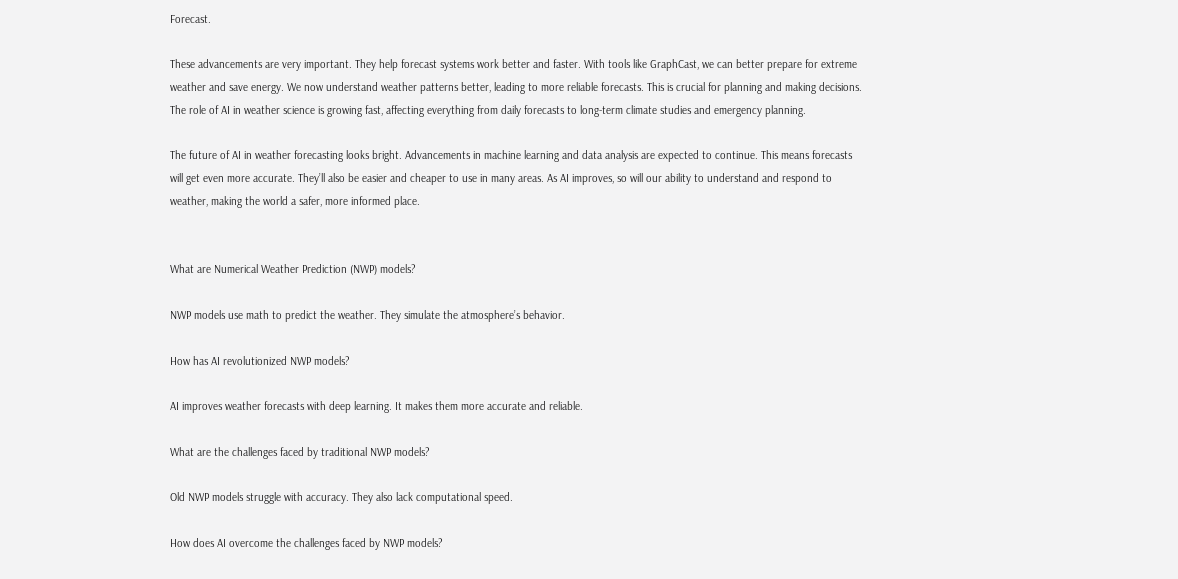Forecast.

These advancements are very important. They help forecast systems work better and faster. With tools like GraphCast, we can better prepare for extreme weather and save energy. We now understand weather patterns better, leading to more reliable forecasts. This is crucial for planning and making decisions. The role of AI in weather science is growing fast, affecting everything from daily forecasts to long-term climate studies and emergency planning.

The future of AI in weather forecasting looks bright. Advancements in machine learning and data analysis are expected to continue. This means forecasts will get even more accurate. They’ll also be easier and cheaper to use in many areas. As AI improves, so will our ability to understand and respond to weather, making the world a safer, more informed place.


What are Numerical Weather Prediction (NWP) models?

NWP models use math to predict the weather. They simulate the atmosphere’s behavior.

How has AI revolutionized NWP models?

AI improves weather forecasts with deep learning. It makes them more accurate and reliable.

What are the challenges faced by traditional NWP models?

Old NWP models struggle with accuracy. They also lack computational speed.

How does AI overcome the challenges faced by NWP models?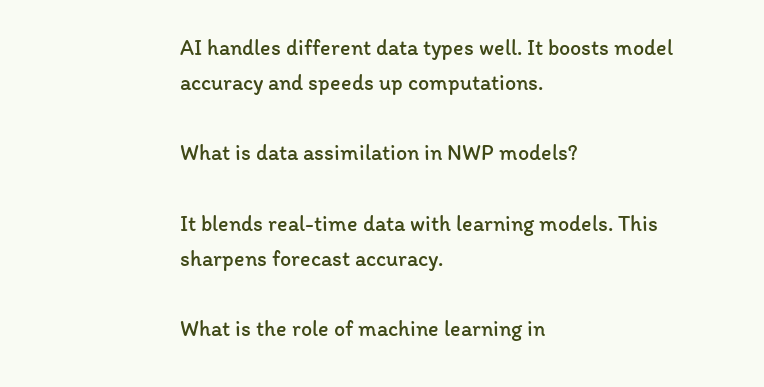AI handles different data types well. It boosts model accuracy and speeds up computations.

What is data assimilation in NWP models?

It blends real-time data with learning models. This sharpens forecast accuracy.

What is the role of machine learning in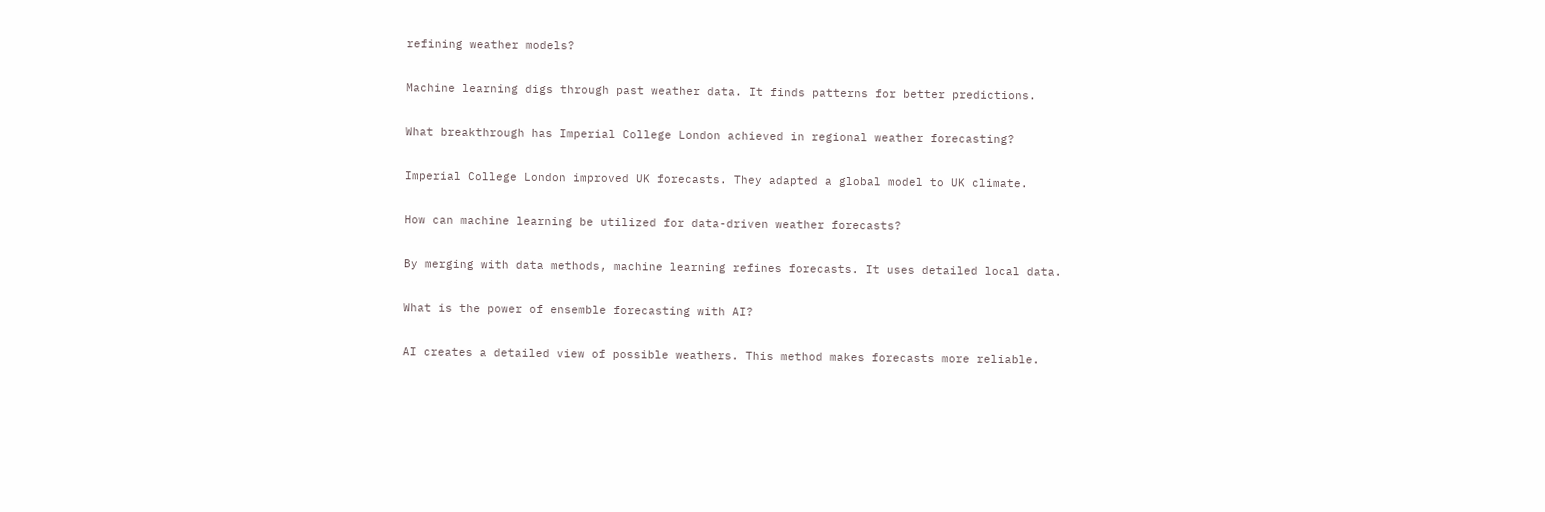refining weather models?

Machine learning digs through past weather data. It finds patterns for better predictions.

What breakthrough has Imperial College London achieved in regional weather forecasting?

Imperial College London improved UK forecasts. They adapted a global model to UK climate.

How can machine learning be utilized for data-driven weather forecasts?

By merging with data methods, machine learning refines forecasts. It uses detailed local data.

What is the power of ensemble forecasting with AI?

AI creates a detailed view of possible weathers. This method makes forecasts more reliable.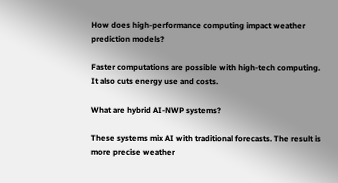How does high-performance computing impact weather prediction models?

Faster computations are possible with high-tech computing. It also cuts energy use and costs.

What are hybrid AI-NWP systems?

These systems mix AI with traditional forecasts. The result is more precise weather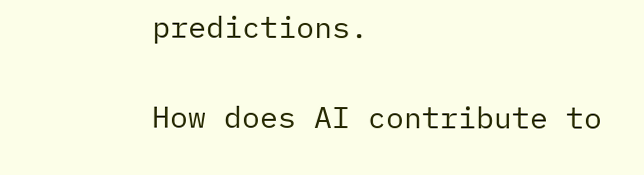predictions.

How does AI contribute to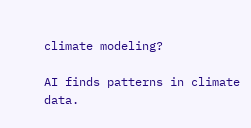climate modeling?

AI finds patterns in climate data.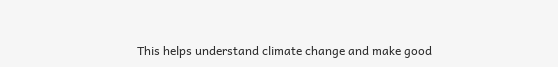This helps understand climate change and make good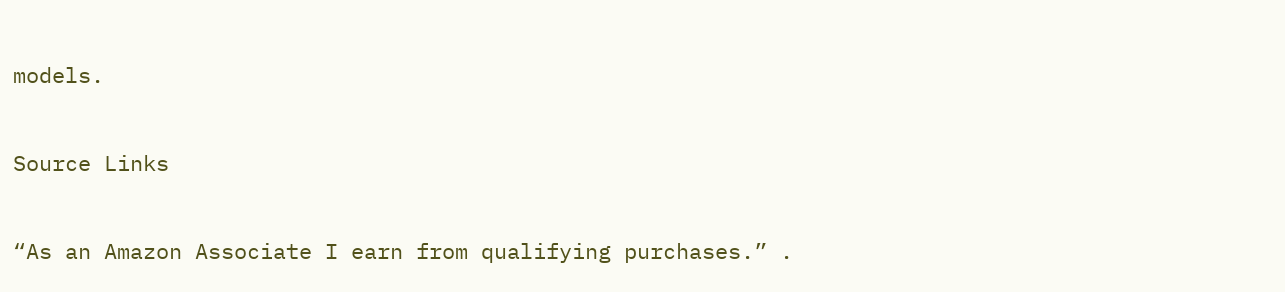models.

Source Links

“As an Amazon Associate I earn from qualifying purchases.” .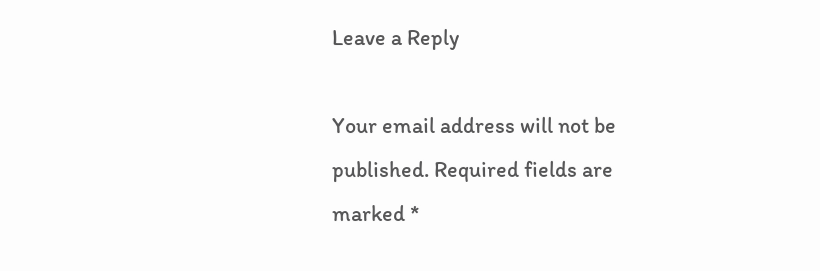Leave a Reply

Your email address will not be published. Required fields are marked *